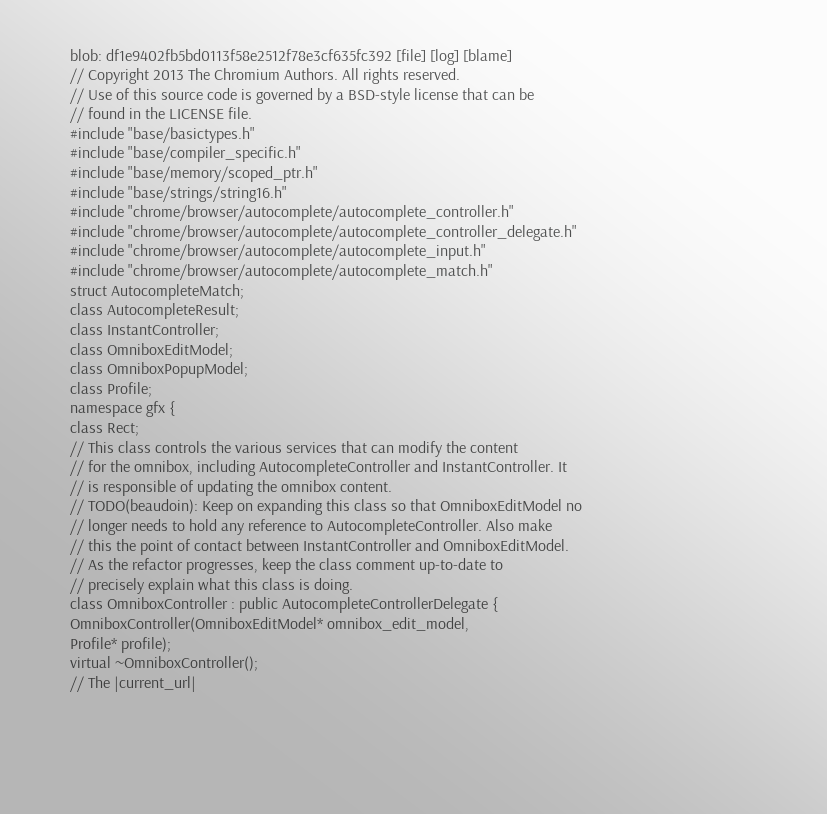blob: df1e9402fb5bd0113f58e2512f78e3cf635fc392 [file] [log] [blame]
// Copyright 2013 The Chromium Authors. All rights reserved.
// Use of this source code is governed by a BSD-style license that can be
// found in the LICENSE file.
#include "base/basictypes.h"
#include "base/compiler_specific.h"
#include "base/memory/scoped_ptr.h"
#include "base/strings/string16.h"
#include "chrome/browser/autocomplete/autocomplete_controller.h"
#include "chrome/browser/autocomplete/autocomplete_controller_delegate.h"
#include "chrome/browser/autocomplete/autocomplete_input.h"
#include "chrome/browser/autocomplete/autocomplete_match.h"
struct AutocompleteMatch;
class AutocompleteResult;
class InstantController;
class OmniboxEditModel;
class OmniboxPopupModel;
class Profile;
namespace gfx {
class Rect;
// This class controls the various services that can modify the content
// for the omnibox, including AutocompleteController and InstantController. It
// is responsible of updating the omnibox content.
// TODO(beaudoin): Keep on expanding this class so that OmniboxEditModel no
// longer needs to hold any reference to AutocompleteController. Also make
// this the point of contact between InstantController and OmniboxEditModel.
// As the refactor progresses, keep the class comment up-to-date to
// precisely explain what this class is doing.
class OmniboxController : public AutocompleteControllerDelegate {
OmniboxController(OmniboxEditModel* omnibox_edit_model,
Profile* profile);
virtual ~OmniboxController();
// The |current_url|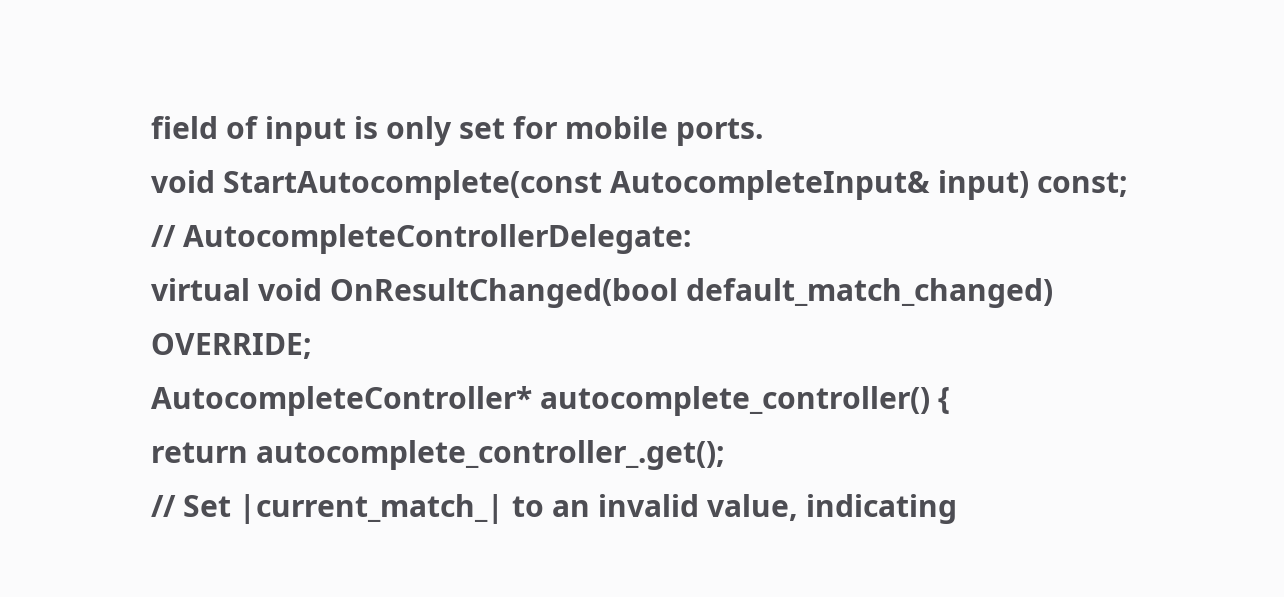field of input is only set for mobile ports.
void StartAutocomplete(const AutocompleteInput& input) const;
// AutocompleteControllerDelegate:
virtual void OnResultChanged(bool default_match_changed) OVERRIDE;
AutocompleteController* autocomplete_controller() {
return autocomplete_controller_.get();
// Set |current_match_| to an invalid value, indicating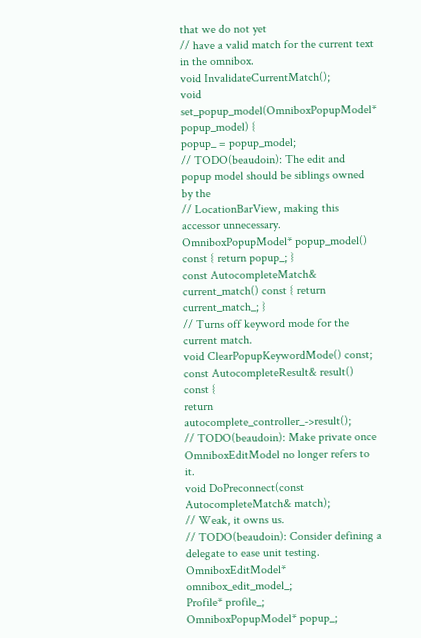that we do not yet
// have a valid match for the current text in the omnibox.
void InvalidateCurrentMatch();
void set_popup_model(OmniboxPopupModel* popup_model) {
popup_ = popup_model;
// TODO(beaudoin): The edit and popup model should be siblings owned by the
// LocationBarView, making this accessor unnecessary.
OmniboxPopupModel* popup_model() const { return popup_; }
const AutocompleteMatch& current_match() const { return current_match_; }
// Turns off keyword mode for the current match.
void ClearPopupKeywordMode() const;
const AutocompleteResult& result() const {
return autocomplete_controller_->result();
// TODO(beaudoin): Make private once OmniboxEditModel no longer refers to it.
void DoPreconnect(const AutocompleteMatch& match);
// Weak, it owns us.
// TODO(beaudoin): Consider defining a delegate to ease unit testing.
OmniboxEditModel* omnibox_edit_model_;
Profile* profile_;
OmniboxPopupModel* popup_;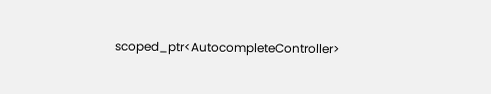scoped_ptr<AutocompleteController>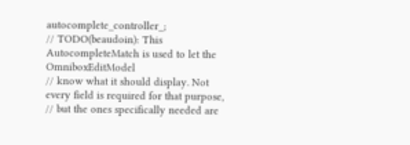autocomplete_controller_;
// TODO(beaudoin): This AutocompleteMatch is used to let the OmniboxEditModel
// know what it should display. Not every field is required for that purpose,
// but the ones specifically needed are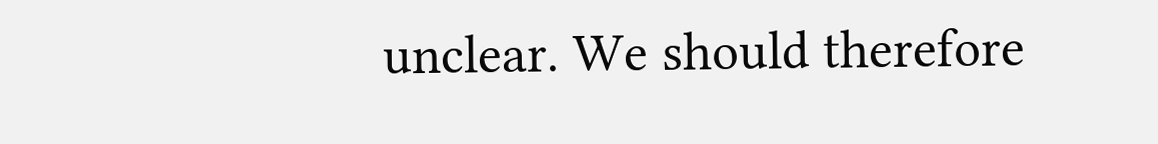unclear. We should therefore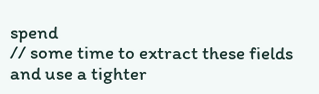spend
// some time to extract these fields and use a tighter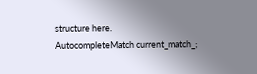structure here.
AutocompleteMatch current_match_;